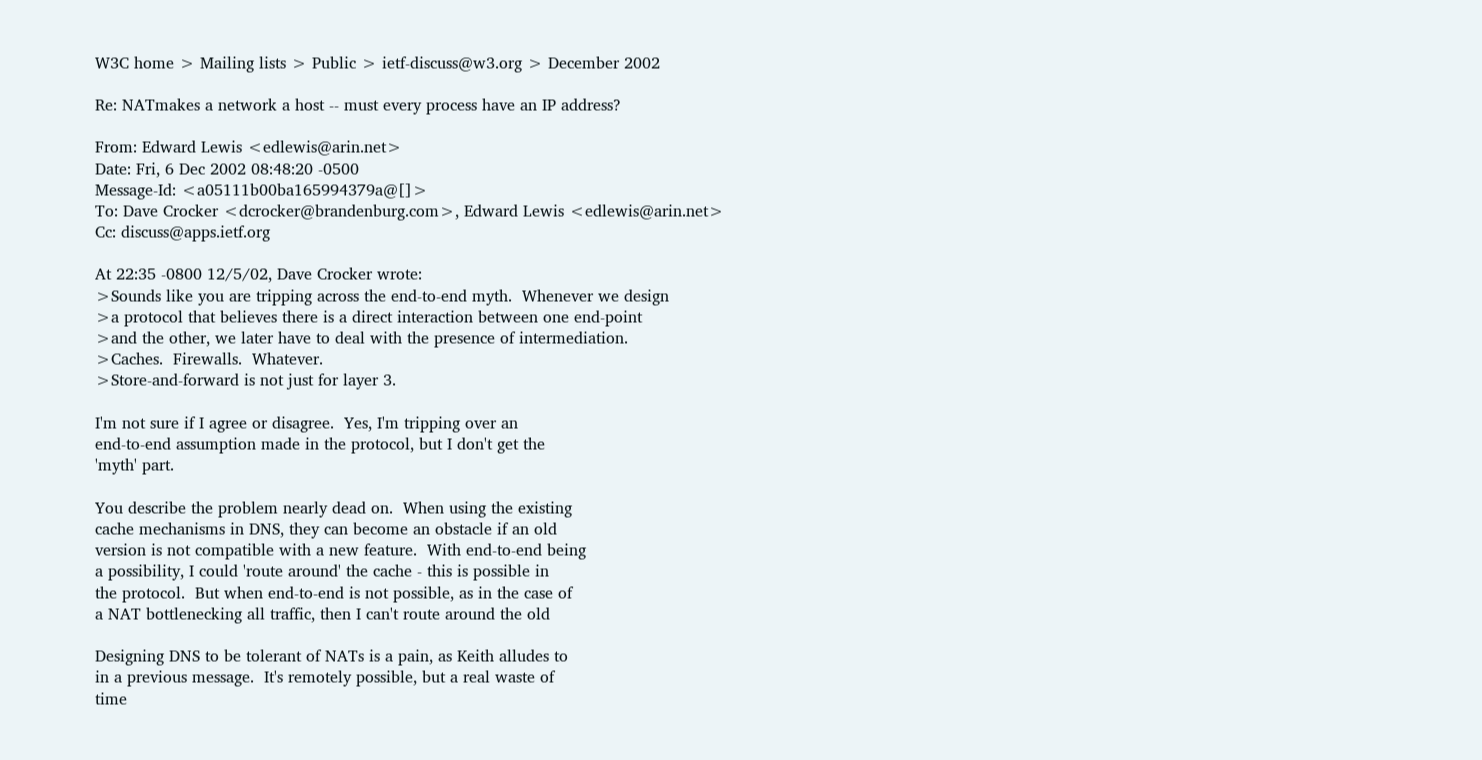W3C home > Mailing lists > Public > ietf-discuss@w3.org > December 2002

Re: NATmakes a network a host -- must every process have an IP address?

From: Edward Lewis <edlewis@arin.net>
Date: Fri, 6 Dec 2002 08:48:20 -0500
Message-Id: <a05111b00ba165994379a@[]>
To: Dave Crocker <dcrocker@brandenburg.com>, Edward Lewis <edlewis@arin.net>
Cc: discuss@apps.ietf.org

At 22:35 -0800 12/5/02, Dave Crocker wrote:
>Sounds like you are tripping across the end-to-end myth.  Whenever we design
>a protocol that believes there is a direct interaction between one end-point
>and the other, we later have to deal with the presence of intermediation.
>Caches.  Firewalls.  Whatever.
>Store-and-forward is not just for layer 3.

I'm not sure if I agree or disagree.  Yes, I'm tripping over an
end-to-end assumption made in the protocol, but I don't get the
'myth' part.

You describe the problem nearly dead on.  When using the existing
cache mechanisms in DNS, they can become an obstacle if an old
version is not compatible with a new feature.  With end-to-end being
a possibility, I could 'route around' the cache - this is possible in
the protocol.  But when end-to-end is not possible, as in the case of
a NAT bottlenecking all traffic, then I can't route around the old

Designing DNS to be tolerant of NATs is a pain, as Keith alludes to
in a previous message.  It's remotely possible, but a real waste of
time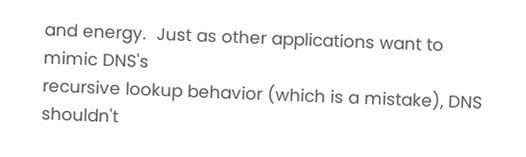and energy.  Just as other applications want to mimic DNS's
recursive lookup behavior (which is a mistake), DNS shouldn't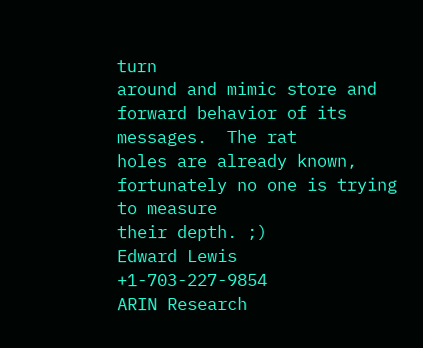turn
around and mimic store and forward behavior of its messages.  The rat
holes are already known, fortunately no one is trying to measure
their depth. ;)
Edward Lewis                                          +1-703-227-9854
ARIN Research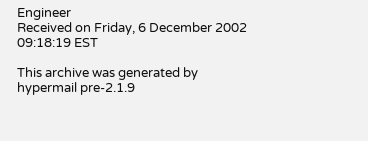Engineer
Received on Friday, 6 December 2002 09:18:19 EST

This archive was generated by hypermail pre-2.1.9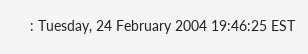: Tuesday, 24 February 2004 19:46:25 EST